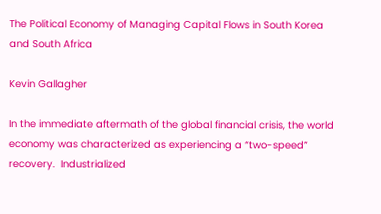The Political Economy of Managing Capital Flows in South Korea and South Africa

Kevin Gallagher

In the immediate aftermath of the global financial crisis, the world economy was characterized as experiencing a “two-speed” recovery.  Industrialized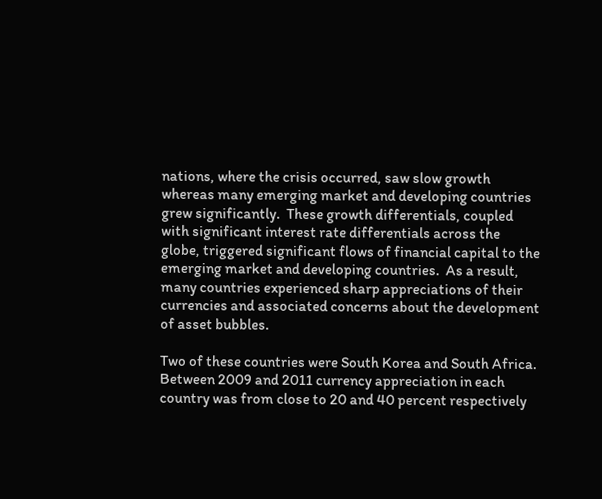nations, where the crisis occurred, saw slow growth whereas many emerging market and developing countries grew significantly.  These growth differentials, coupled with significant interest rate differentials across the globe, triggered significant flows of financial capital to the emerging market and developing countries.  As a result, many countries experienced sharp appreciations of their currencies and associated concerns about the development of asset bubbles.

Two of these countries were South Korea and South Africa.  Between 2009 and 2011 currency appreciation in each country was from close to 20 and 40 percent respectively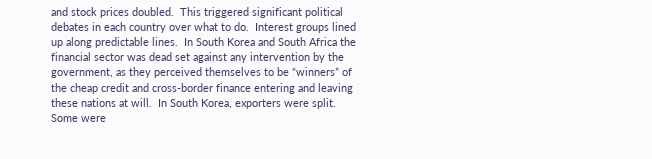and stock prices doubled.  This triggered significant political debates in each country over what to do.  Interest groups lined up along predictable lines.  In South Korea and South Africa the financial sector was dead set against any intervention by the government, as they perceived themselves to be “winners” of the cheap credit and cross-border finance entering and leaving these nations at will.  In South Korea, exporters were split.  Some were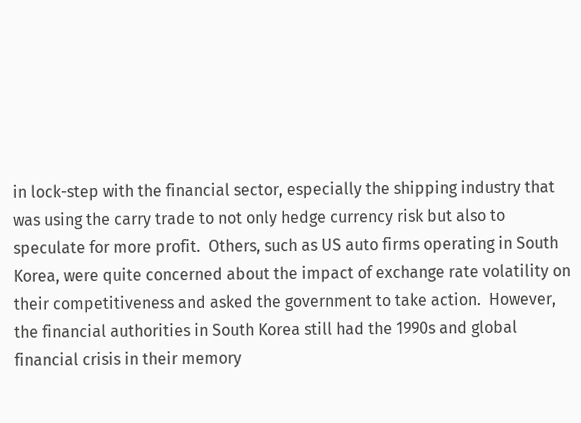in lock-step with the financial sector, especially the shipping industry that was using the carry trade to not only hedge currency risk but also to speculate for more profit.  Others, such as US auto firms operating in South Korea, were quite concerned about the impact of exchange rate volatility on their competitiveness and asked the government to take action.  However, the financial authorities in South Korea still had the 1990s and global financial crisis in their memory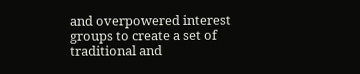and overpowered interest groups to create a set of traditional and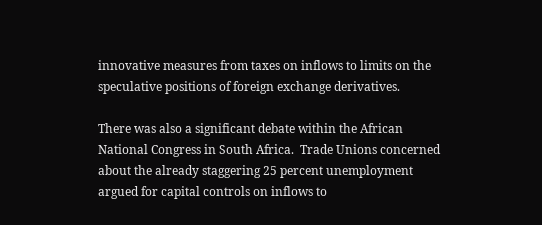innovative measures from taxes on inflows to limits on the speculative positions of foreign exchange derivatives.

There was also a significant debate within the African National Congress in South Africa.  Trade Unions concerned about the already staggering 25 percent unemployment argued for capital controls on inflows to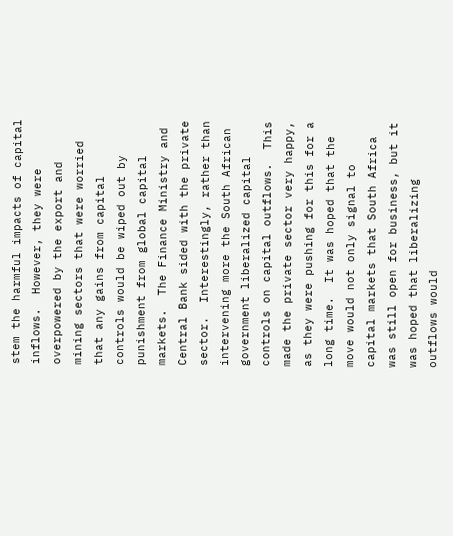stem the harmful impacts of capital inflows.  However, they were overpowered by the export and mining sectors that were worried that any gains from capital controls would be wiped out by punishment from global capital markets.  The Finance Ministry and Central Bank sided with the private sector.  Interestingly, rather than intervening more the South African government liberalized capital controls on capital outflows.  This made the private sector very happy, as they were pushing for this for a long time.  It was hoped that the move would not only signal to capital markets that South Africa was still open for business, but it was hoped that liberalizing outflows would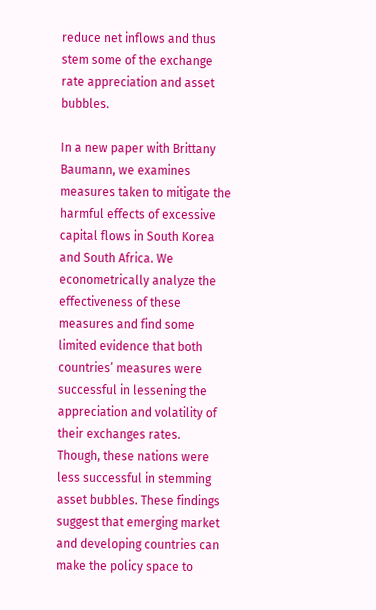reduce net inflows and thus stem some of the exchange rate appreciation and asset bubbles.

In a new paper with Brittany Baumann, we examines measures taken to mitigate the harmful effects of excessive capital flows in South Korea and South Africa. We econometrically analyze the effectiveness of these measures and find some limited evidence that both countries’ measures were successful in lessening the appreciation and volatility of their exchanges rates.  Though, these nations were less successful in stemming asset bubbles. These findings suggest that emerging market and developing countries can make the policy space to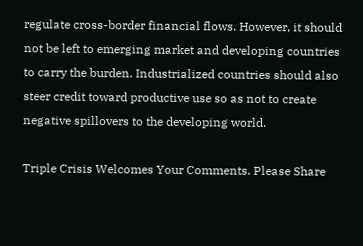regulate cross-border financial flows. However, it should not be left to emerging market and developing countries to carry the burden. Industrialized countries should also steer credit toward productive use so as not to create negative spillovers to the developing world.

Triple Crisis Welcomes Your Comments. Please Share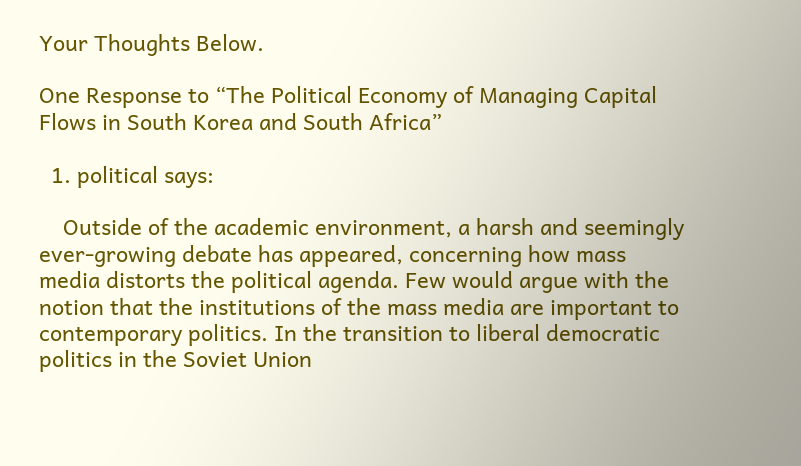Your Thoughts Below.

One Response to “The Political Economy of Managing Capital Flows in South Korea and South Africa”

  1. political says:

    Outside of the academic environment, a harsh and seemingly ever-growing debate has appeared, concerning how mass media distorts the political agenda. Few would argue with the notion that the institutions of the mass media are important to contemporary politics. In the transition to liberal democratic politics in the Soviet Union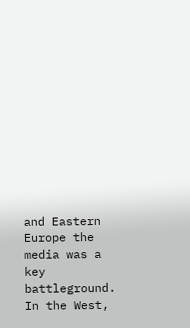and Eastern Europe the media was a key battleground. In the West,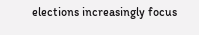elections increasingly focus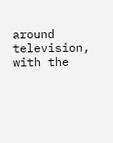around television, with the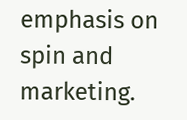emphasis on spin and marketing.